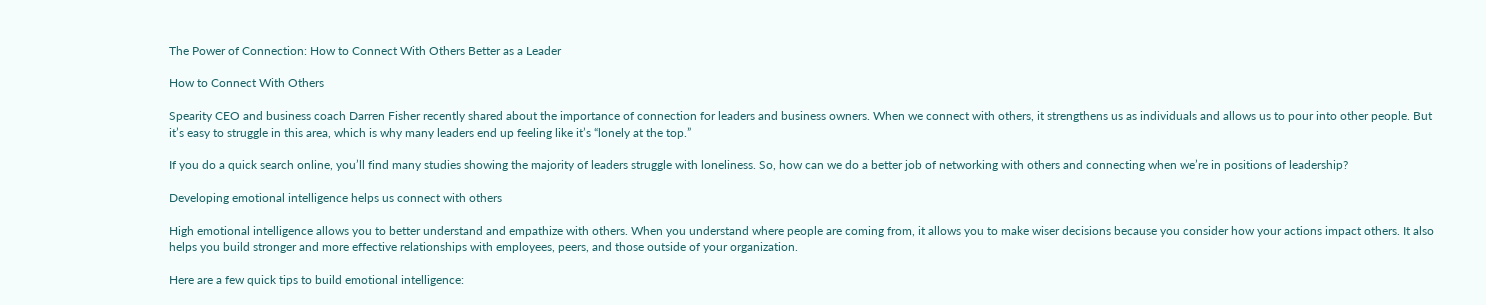The Power of Connection: How to Connect With Others Better as a Leader

How to Connect With Others

Spearity CEO and business coach Darren Fisher recently shared about the importance of connection for leaders and business owners. When we connect with others, it strengthens us as individuals and allows us to pour into other people. But it’s easy to struggle in this area, which is why many leaders end up feeling like it’s “lonely at the top.”

If you do a quick search online, you’ll find many studies showing the majority of leaders struggle with loneliness. So, how can we do a better job of networking with others and connecting when we’re in positions of leadership?

Developing emotional intelligence helps us connect with others

High emotional intelligence allows you to better understand and empathize with others. When you understand where people are coming from, it allows you to make wiser decisions because you consider how your actions impact others. It also helps you build stronger and more effective relationships with employees, peers, and those outside of your organization.

Here are a few quick tips to build emotional intelligence: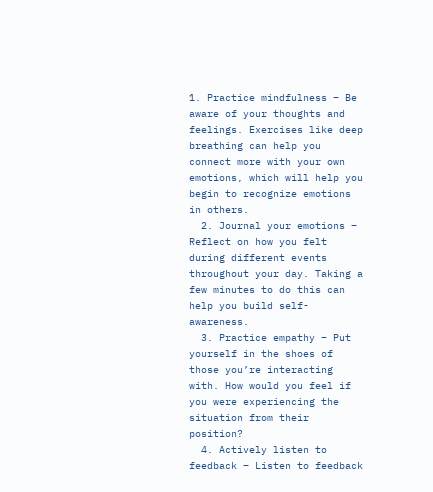1. Practice mindfulness – Be aware of your thoughts and feelings. Exercises like deep breathing can help you connect more with your own emotions, which will help you begin to recognize emotions in others.
  2. Journal your emotions – Reflect on how you felt during different events throughout your day. Taking a few minutes to do this can help you build self-awareness.
  3. Practice empathy – Put yourself in the shoes of those you’re interacting with. How would you feel if you were experiencing the situation from their position?
  4. Actively listen to feedback – Listen to feedback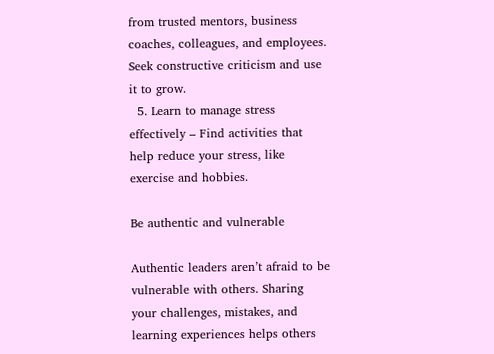from trusted mentors, business coaches, colleagues, and employees. Seek constructive criticism and use it to grow.
  5. Learn to manage stress effectively – Find activities that help reduce your stress, like exercise and hobbies.

Be authentic and vulnerable

Authentic leaders aren’t afraid to be vulnerable with others. Sharing your challenges, mistakes, and learning experiences helps others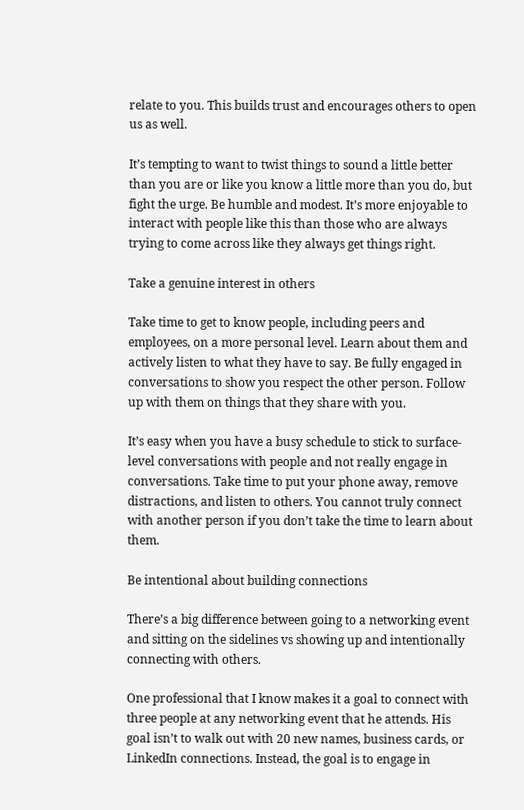relate to you. This builds trust and encourages others to open us as well.

It’s tempting to want to twist things to sound a little better than you are or like you know a little more than you do, but fight the urge. Be humble and modest. It’s more enjoyable to interact with people like this than those who are always trying to come across like they always get things right.

Take a genuine interest in others

Take time to get to know people, including peers and employees, on a more personal level. Learn about them and actively listen to what they have to say. Be fully engaged in conversations to show you respect the other person. Follow up with them on things that they share with you.

It’s easy when you have a busy schedule to stick to surface-level conversations with people and not really engage in conversations. Take time to put your phone away, remove distractions, and listen to others. You cannot truly connect with another person if you don’t take the time to learn about them.

Be intentional about building connections

There’s a big difference between going to a networking event and sitting on the sidelines vs showing up and intentionally connecting with others.

One professional that I know makes it a goal to connect with three people at any networking event that he attends. His goal isn’t to walk out with 20 new names, business cards, or LinkedIn connections. Instead, the goal is to engage in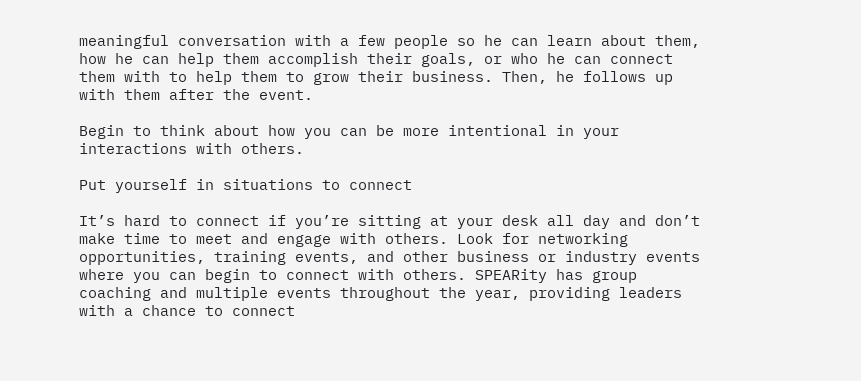meaningful conversation with a few people so he can learn about them, how he can help them accomplish their goals, or who he can connect them with to help them to grow their business. Then, he follows up with them after the event.

Begin to think about how you can be more intentional in your interactions with others.

Put yourself in situations to connect

It’s hard to connect if you’re sitting at your desk all day and don’t make time to meet and engage with others. Look for networking opportunities, training events, and other business or industry events where you can begin to connect with others. SPEARity has group coaching and multiple events throughout the year, providing leaders with a chance to connect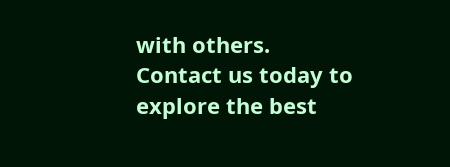with others. Contact us today to explore the best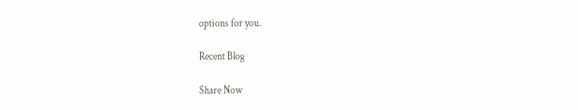options for you.

Recent Blog

Share Now